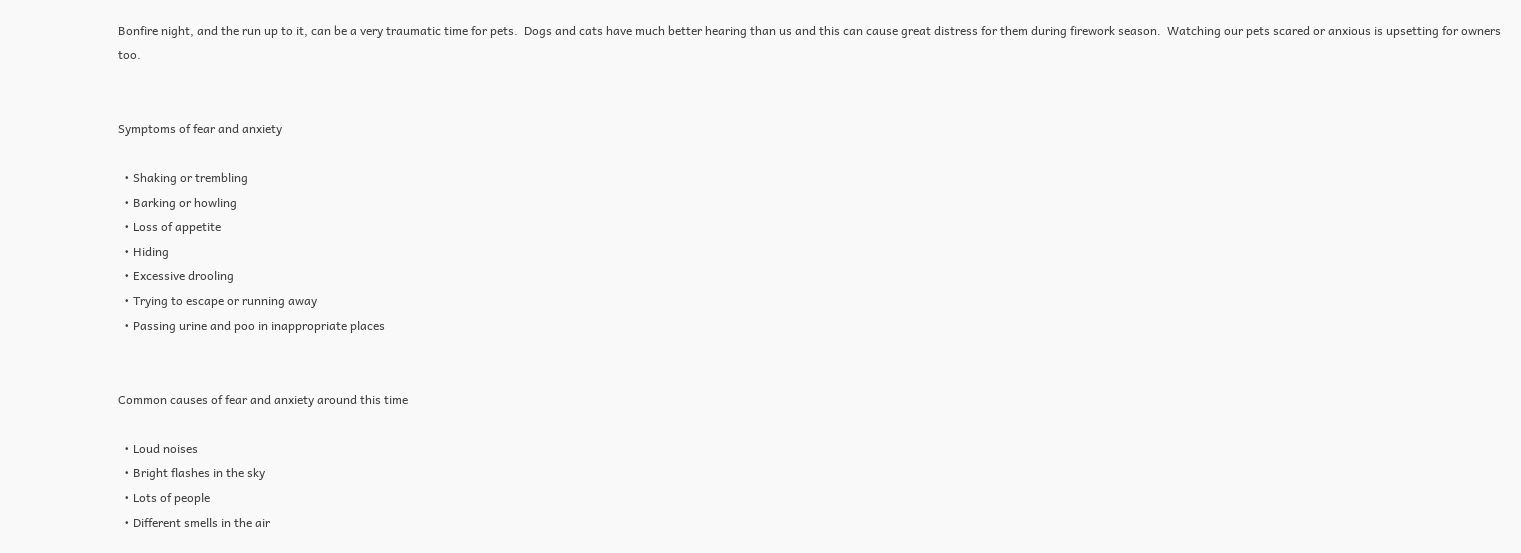Bonfire night, and the run up to it, can be a very traumatic time for pets.  Dogs and cats have much better hearing than us and this can cause great distress for them during firework season.  Watching our pets scared or anxious is upsetting for owners too.


Symptoms of fear and anxiety

  • Shaking or trembling
  • Barking or howling
  • Loss of appetite
  • Hiding
  • Excessive drooling
  • Trying to escape or running away
  • Passing urine and poo in inappropriate places


Common causes of fear and anxiety around this time

  • Loud noises
  • Bright flashes in the sky
  • Lots of people
  • Different smells in the air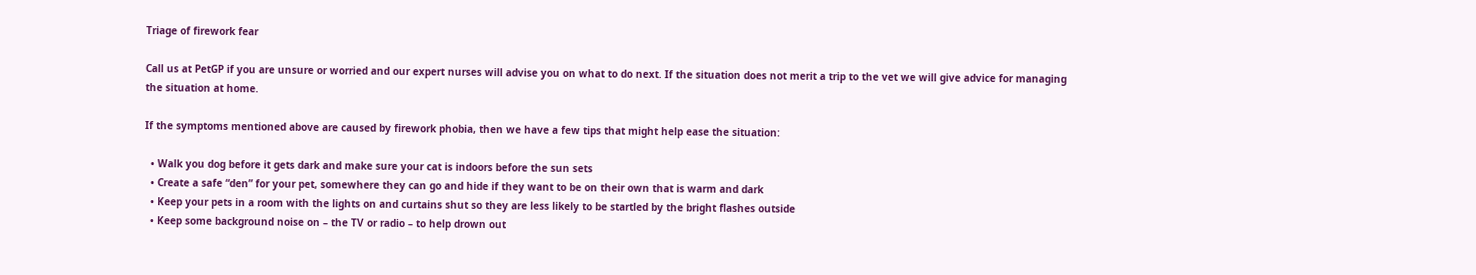Triage of firework fear

Call us at PetGP if you are unsure or worried and our expert nurses will advise you on what to do next. If the situation does not merit a trip to the vet we will give advice for managing the situation at home.

If the symptoms mentioned above are caused by firework phobia, then we have a few tips that might help ease the situation:

  • Walk you dog before it gets dark and make sure your cat is indoors before the sun sets
  • Create a safe “den” for your pet, somewhere they can go and hide if they want to be on their own that is warm and dark
  • Keep your pets in a room with the lights on and curtains shut so they are less likely to be startled by the bright flashes outside
  • Keep some background noise on – the TV or radio – to help drown out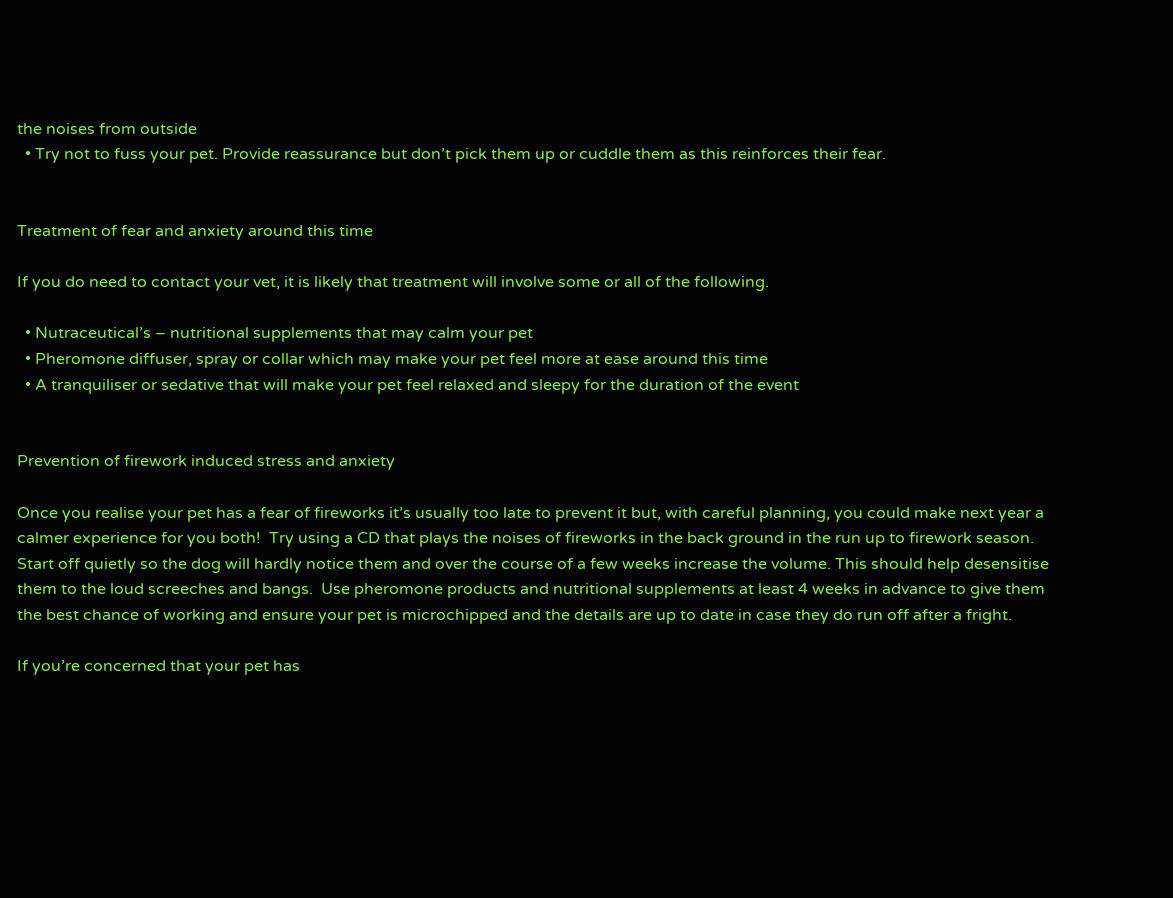the noises from outside
  • Try not to fuss your pet. Provide reassurance but don’t pick them up or cuddle them as this reinforces their fear.


Treatment of fear and anxiety around this time

If you do need to contact your vet, it is likely that treatment will involve some or all of the following.

  • Nutraceutical’s – nutritional supplements that may calm your pet
  • Pheromone diffuser, spray or collar which may make your pet feel more at ease around this time
  • A tranquiliser or sedative that will make your pet feel relaxed and sleepy for the duration of the event


Prevention of firework induced stress and anxiety

Once you realise your pet has a fear of fireworks it’s usually too late to prevent it but, with careful planning, you could make next year a calmer experience for you both!  Try using a CD that plays the noises of fireworks in the back ground in the run up to firework season. Start off quietly so the dog will hardly notice them and over the course of a few weeks increase the volume. This should help desensitise them to the loud screeches and bangs.  Use pheromone products and nutritional supplements at least 4 weeks in advance to give them the best chance of working and ensure your pet is microchipped and the details are up to date in case they do run off after a fright.

If you’re concerned that your pet has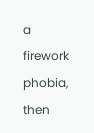a firework phobia, then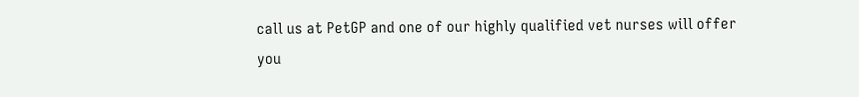call us at PetGP and one of our highly qualified vet nurses will offer you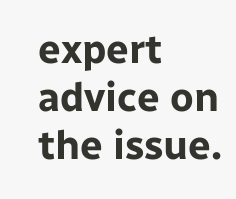expert advice on the issue.